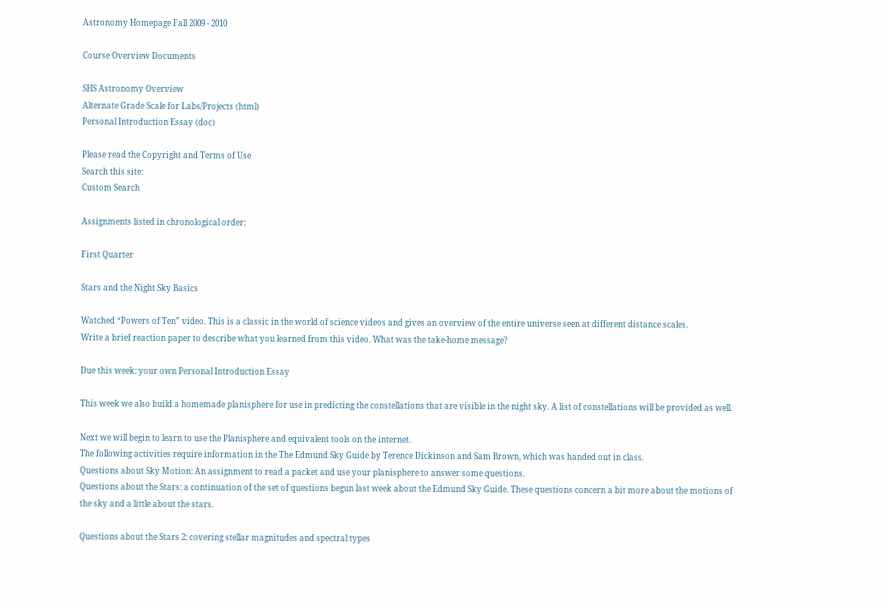Astronomy Homepage Fall 2009 - 2010

Course Overview Documents

SHS Astronomy Overview
Alternate Grade Scale for Labs/Projects (html)
Personal Introduction Essay (doc)

Please read the Copyright and Terms of Use
Search this site:
Custom Search

Assignments listed in chronological order:

First Quarter

Stars and the Night Sky Basics

Watched “Powers of Ten” video. This is a classic in the world of science videos and gives an overview of the entire universe seen at different distance scales.
Write a brief reaction paper to describe what you learned from this video. What was the take-home message?

Due this week: your own Personal Introduction Essay

This week we also build a homemade planisphere for use in predicting the constellations that are visible in the night sky. A list of constellations will be provided as well.

Next we will begin to learn to use the Planisphere and equivalent tools on the internet.
The following activities require information in the The Edmund Sky Guide by Terence Dickinson and Sam Brown, which was handed out in class.
Questions about Sky Motion: An assignment to read a packet and use your planisphere to answer some questions.
Questions about the Stars: a continuation of the set of questions begun last week about the Edmund Sky Guide. These questions concern a bit more about the motions of the sky and a little about the stars.

Questions about the Stars 2: covering stellar magnitudes and spectral types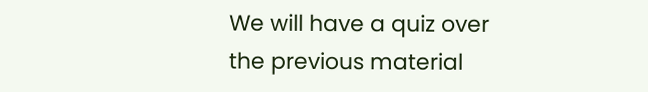We will have a quiz over the previous material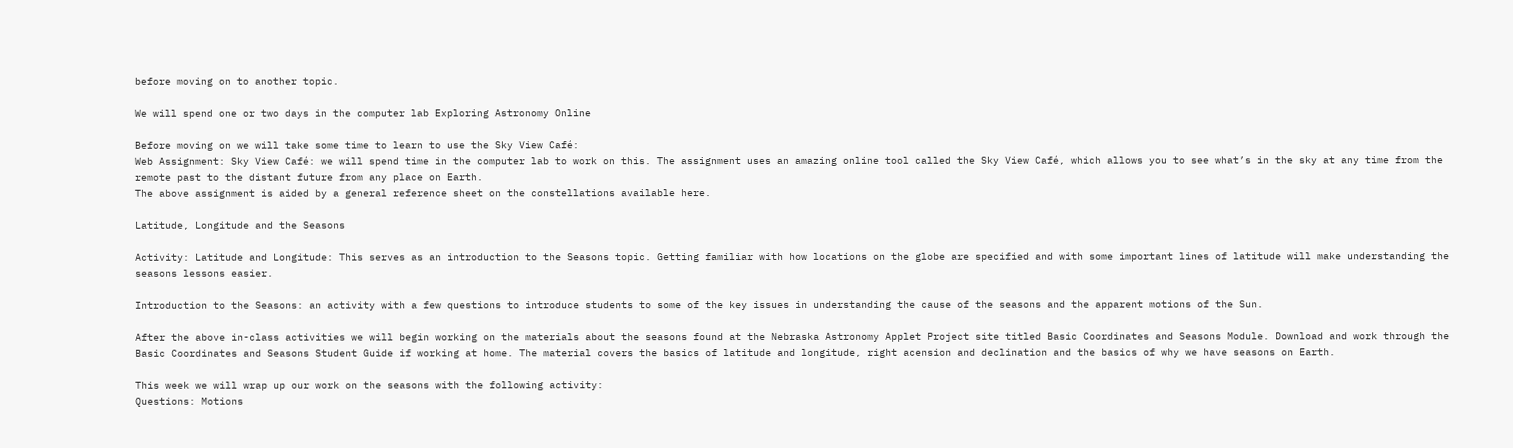before moving on to another topic.

We will spend one or two days in the computer lab Exploring Astronomy Online

Before moving on we will take some time to learn to use the Sky View Café:
Web Assignment: Sky View Café: we will spend time in the computer lab to work on this. The assignment uses an amazing online tool called the Sky View Café, which allows you to see what’s in the sky at any time from the remote past to the distant future from any place on Earth.
The above assignment is aided by a general reference sheet on the constellations available here.

Latitude, Longitude and the Seasons

Activity: Latitude and Longitude: This serves as an introduction to the Seasons topic. Getting familiar with how locations on the globe are specified and with some important lines of latitude will make understanding the seasons lessons easier.

Introduction to the Seasons: an activity with a few questions to introduce students to some of the key issues in understanding the cause of the seasons and the apparent motions of the Sun.

After the above in-class activities we will begin working on the materials about the seasons found at the Nebraska Astronomy Applet Project site titled Basic Coordinates and Seasons Module. Download and work through the Basic Coordinates and Seasons Student Guide if working at home. The material covers the basics of latitude and longitude, right acension and declination and the basics of why we have seasons on Earth.

This week we will wrap up our work on the seasons with the following activity:
Questions: Motions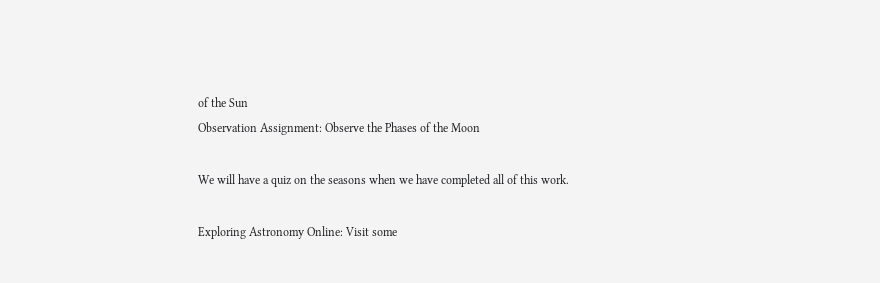of the Sun
Observation Assignment: Observe the Phases of the Moon

We will have a quiz on the seasons when we have completed all of this work.

Exploring Astronomy Online: Visit some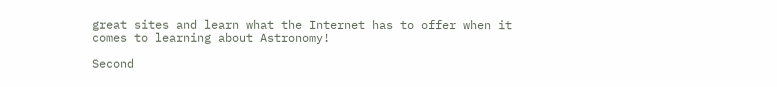great sites and learn what the Internet has to offer when it comes to learning about Astronomy!

Second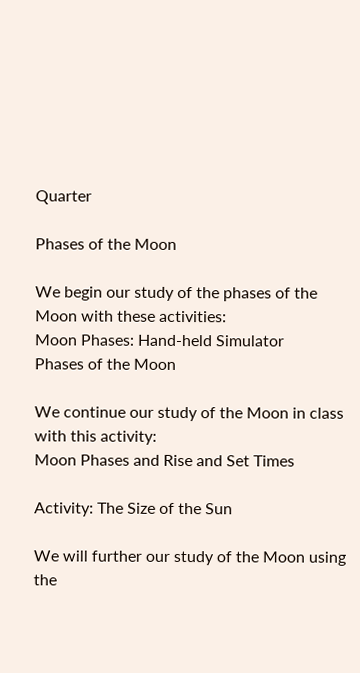Quarter

Phases of the Moon

We begin our study of the phases of the Moon with these activities:
Moon Phases: Hand-held Simulator
Phases of the Moon

We continue our study of the Moon in class with this activity:
Moon Phases and Rise and Set Times

Activity: The Size of the Sun

We will further our study of the Moon using the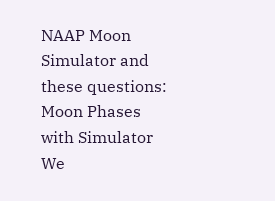NAAP Moon Simulator and these questions:
Moon Phases with Simulator
We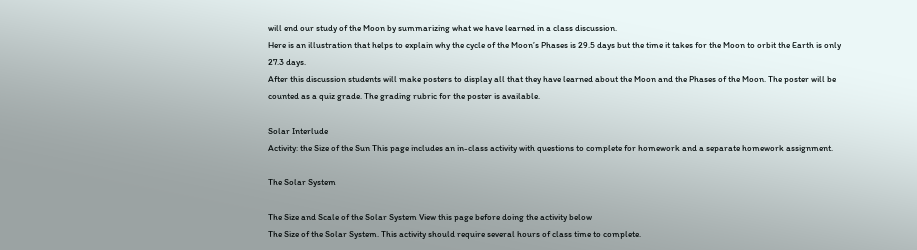will end our study of the Moon by summarizing what we have learned in a class discussion.
Here is an illustration that helps to explain why the cycle of the Moon’s Phases is 29.5 days but the time it takes for the Moon to orbit the Earth is only 27.3 days.
After this discussion students will make posters to display all that they have learned about the Moon and the Phases of the Moon. The poster will be counted as a quiz grade. The grading rubric for the poster is available.

Solar Interlude
Activity: the Size of the Sun This page includes an in-class activity with questions to complete for homework and a separate homework assignment.

The Solar System

The Size and Scale of the Solar System View this page before doing the activity below
The Size of the Solar System. This activity should require several hours of class time to complete.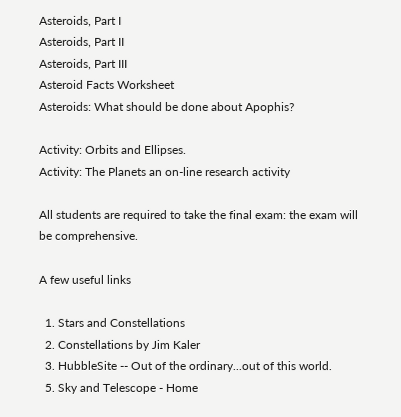Asteroids, Part I
Asteroids, Part II
Asteroids, Part III
Asteroid Facts Worksheet
Asteroids: What should be done about Apophis?

Activity: Orbits and Ellipses.
Activity: The Planets an on-line research activity

All students are required to take the final exam: the exam will be comprehensive.

A few useful links

  1. Stars and Constellations
  2. Constellations by Jim Kaler
  3. HubbleSite -- Out of the ordinary...out of this world.
  5. Sky and Telescope - Home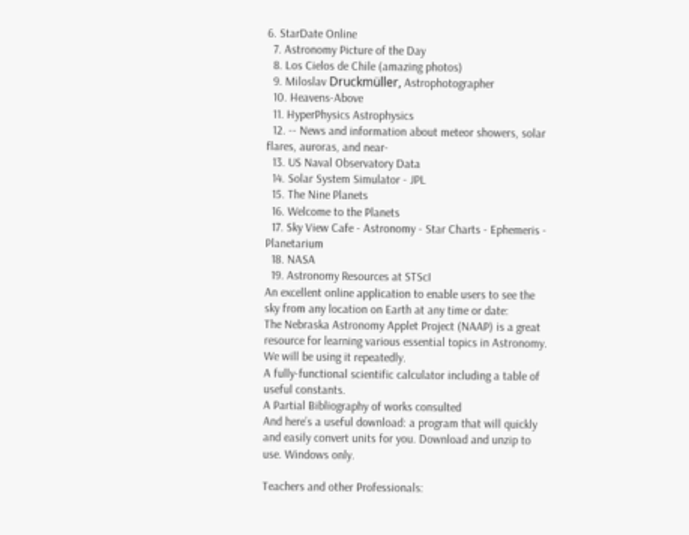6. StarDate Online
  7. Astronomy Picture of the Day
  8. Los Cielos de Chile (amazing photos)
  9. Miloslav Druckmüller, Astrophotographer
  10. Heavens-Above
  11. HyperPhysics Astrophysics
  12. -- News and information about meteor showers, solar flares, auroras, and near-
  13. US Naval Observatory Data
  14. Solar System Simulator - JPL
  15. The Nine Planets
  16. Welcome to the Planets
  17. Sky View Cafe - Astronomy - Star Charts - Ephemeris - Planetarium
  18. NASA
  19. Astronomy Resources at STScI
An excellent online application to enable users to see the sky from any location on Earth at any time or date:
The Nebraska Astronomy Applet Project (NAAP) is a great resource for learning various essential topics in Astronomy. We will be using it repeatedly.
A fully-functional scientific calculator including a table of useful constants.
A Partial Bibliography of works consulted
And here’s a useful download: a program that will quickly and easily convert units for you. Download and unzip to use. Windows only.

Teachers and other Professionals: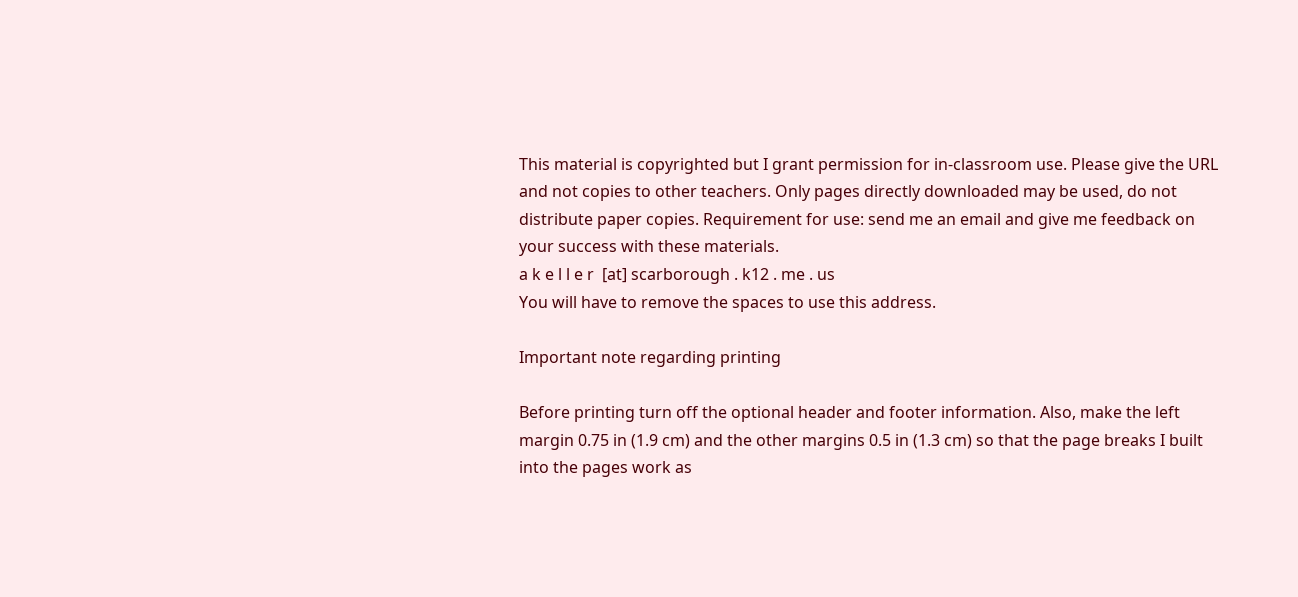This material is copyrighted but I grant permission for in-classroom use. Please give the URL and not copies to other teachers. Only pages directly downloaded may be used, do not distribute paper copies. Requirement for use: send me an email and give me feedback on your success with these materials.
a k e l l e r  [at] scarborough . k12 . me . us
You will have to remove the spaces to use this address.

Important note regarding printing

Before printing turn off the optional header and footer information. Also, make the left margin 0.75 in (1.9 cm) and the other margins 0.5 in (1.3 cm) so that the page breaks I built into the pages work as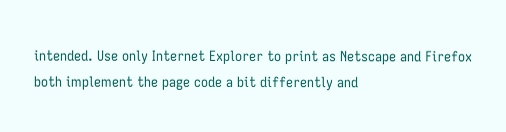intended. Use only Internet Explorer to print as Netscape and Firefox both implement the page code a bit differently and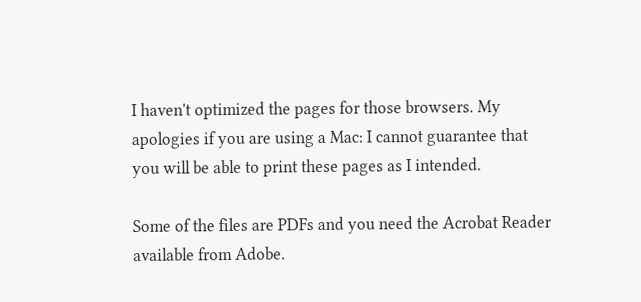I haven't optimized the pages for those browsers. My apologies if you are using a Mac: I cannot guarantee that you will be able to print these pages as I intended.

Some of the files are PDFs and you need the Acrobat Reader available from Adobe.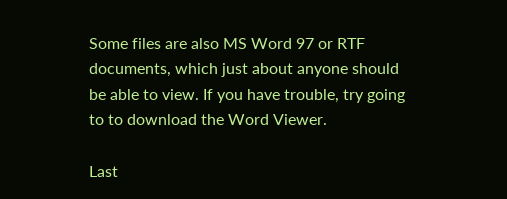Some files are also MS Word 97 or RTF documents, which just about anyone should be able to view. If you have trouble, try going to to download the Word Viewer.

Last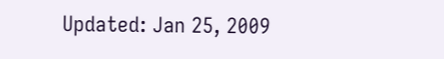Updated: Jan 25, 2009